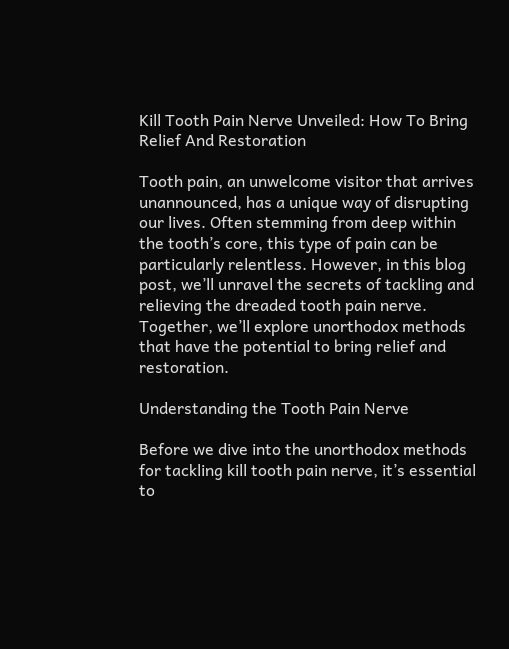Kill Tooth Pain Nerve Unveiled: How To Bring Relief And Restoration

Tooth pain, an unwelcome visitor that arrives unannounced, has a unique way of disrupting our lives. Often stemming from deep within the tooth’s core, this type of pain can be particularly relentless. However, in this blog post, we’ll unravel the secrets of tackling and relieving the dreaded tooth pain nerve. Together, we’ll explore unorthodox methods that have the potential to bring relief and restoration.

Understanding the Tooth Pain Nerve

Before we dive into the unorthodox methods for tackling kill tooth pain nerve, it’s essential to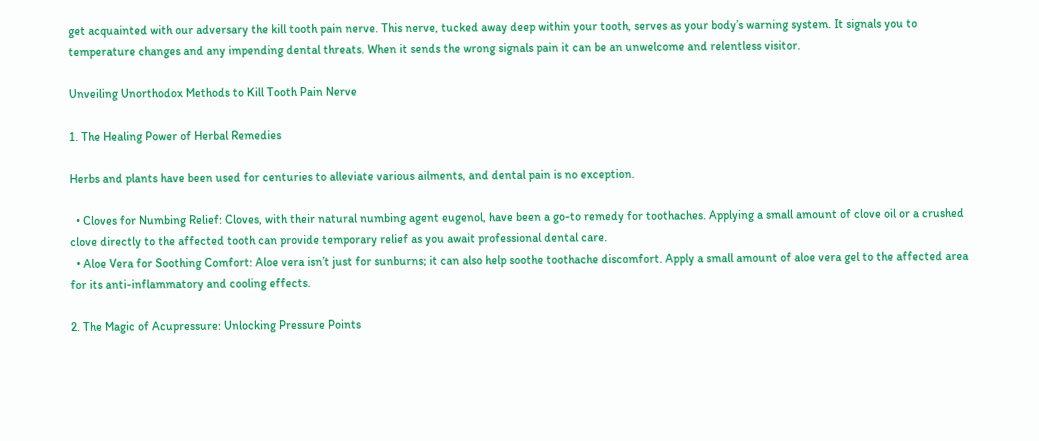get acquainted with our adversary the kill tooth pain nerve. This nerve, tucked away deep within your tooth, serves as your body’s warning system. It signals you to temperature changes and any impending dental threats. When it sends the wrong signals pain it can be an unwelcome and relentless visitor.

Unveiling Unorthodox Methods to Kill Tooth Pain Nerve

1. The Healing Power of Herbal Remedies

Herbs and plants have been used for centuries to alleviate various ailments, and dental pain is no exception.

  • Cloves for Numbing Relief: Cloves, with their natural numbing agent eugenol, have been a go-to remedy for toothaches. Applying a small amount of clove oil or a crushed clove directly to the affected tooth can provide temporary relief as you await professional dental care.
  • Aloe Vera for Soothing Comfort: Aloe vera isn’t just for sunburns; it can also help soothe toothache discomfort. Apply a small amount of aloe vera gel to the affected area for its anti-inflammatory and cooling effects.

2. The Magic of Acupressure: Unlocking Pressure Points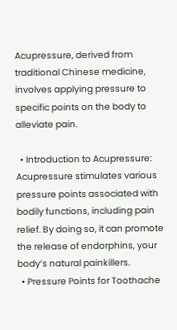Acupressure, derived from traditional Chinese medicine, involves applying pressure to specific points on the body to alleviate pain.

  • Introduction to Acupressure: Acupressure stimulates various pressure points associated with bodily functions, including pain relief. By doing so, it can promote the release of endorphins, your body’s natural painkillers.
  • Pressure Points for Toothache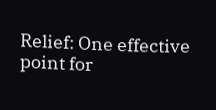Relief: One effective point for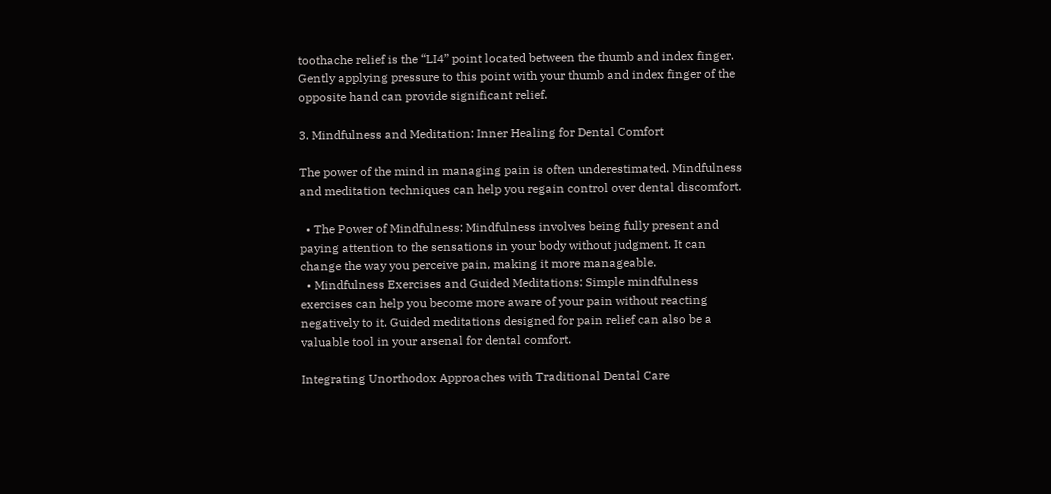toothache relief is the “LI4” point located between the thumb and index finger. Gently applying pressure to this point with your thumb and index finger of the opposite hand can provide significant relief.

3. Mindfulness and Meditation: Inner Healing for Dental Comfort

The power of the mind in managing pain is often underestimated. Mindfulness and meditation techniques can help you regain control over dental discomfort.

  • The Power of Mindfulness: Mindfulness involves being fully present and paying attention to the sensations in your body without judgment. It can change the way you perceive pain, making it more manageable.
  • Mindfulness Exercises and Guided Meditations: Simple mindfulness exercises can help you become more aware of your pain without reacting negatively to it. Guided meditations designed for pain relief can also be a valuable tool in your arsenal for dental comfort.

Integrating Unorthodox Approaches with Traditional Dental Care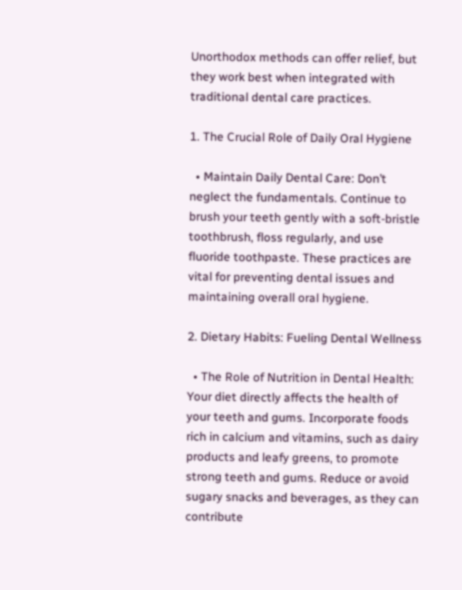Unorthodox methods can offer relief, but they work best when integrated with traditional dental care practices.

1. The Crucial Role of Daily Oral Hygiene

  • Maintain Daily Dental Care: Don’t neglect the fundamentals. Continue to brush your teeth gently with a soft-bristle toothbrush, floss regularly, and use fluoride toothpaste. These practices are vital for preventing dental issues and maintaining overall oral hygiene.

2. Dietary Habits: Fueling Dental Wellness

  • The Role of Nutrition in Dental Health: Your diet directly affects the health of your teeth and gums. Incorporate foods rich in calcium and vitamins, such as dairy products and leafy greens, to promote strong teeth and gums. Reduce or avoid sugary snacks and beverages, as they can contribute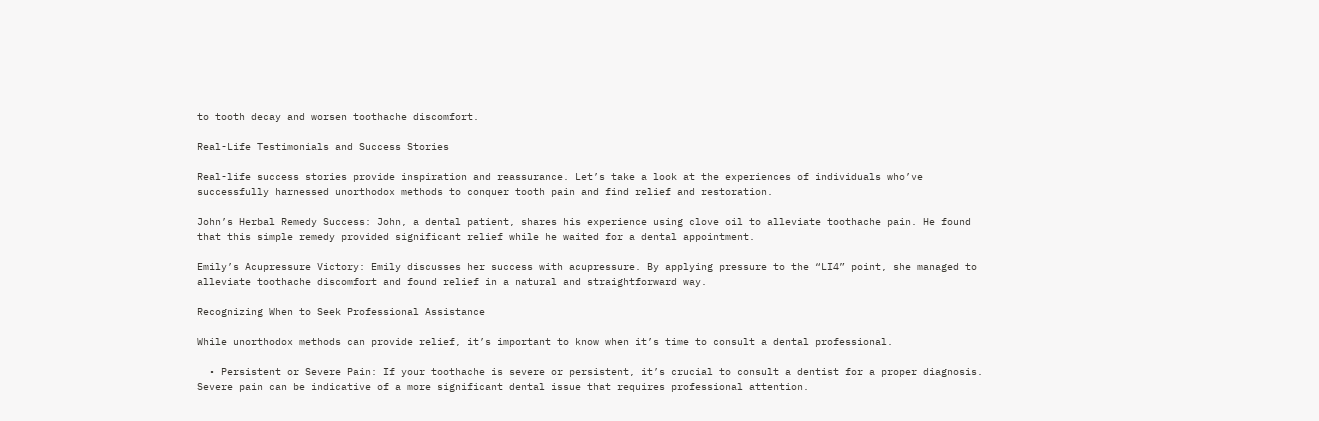to tooth decay and worsen toothache discomfort.

Real-Life Testimonials and Success Stories

Real-life success stories provide inspiration and reassurance. Let’s take a look at the experiences of individuals who’ve successfully harnessed unorthodox methods to conquer tooth pain and find relief and restoration.

John’s Herbal Remedy Success: John, a dental patient, shares his experience using clove oil to alleviate toothache pain. He found that this simple remedy provided significant relief while he waited for a dental appointment.

Emily’s Acupressure Victory: Emily discusses her success with acupressure. By applying pressure to the “LI4” point, she managed to alleviate toothache discomfort and found relief in a natural and straightforward way.

Recognizing When to Seek Professional Assistance

While unorthodox methods can provide relief, it’s important to know when it’s time to consult a dental professional.

  • Persistent or Severe Pain: If your toothache is severe or persistent, it’s crucial to consult a dentist for a proper diagnosis. Severe pain can be indicative of a more significant dental issue that requires professional attention.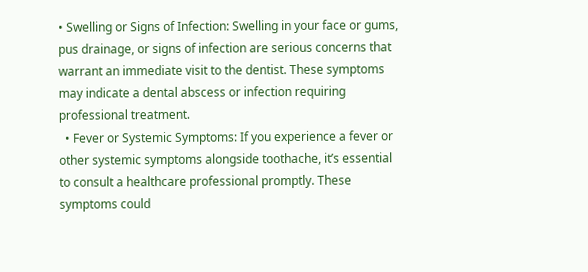• Swelling or Signs of Infection: Swelling in your face or gums, pus drainage, or signs of infection are serious concerns that warrant an immediate visit to the dentist. These symptoms may indicate a dental abscess or infection requiring professional treatment.
  • Fever or Systemic Symptoms: If you experience a fever or other systemic symptoms alongside toothache, it’s essential to consult a healthcare professional promptly. These symptoms could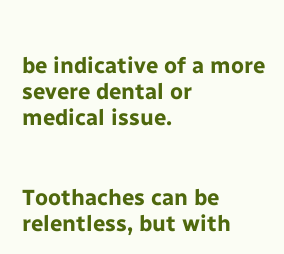be indicative of a more severe dental or medical issue.


Toothaches can be relentless, but with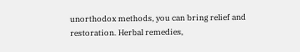unorthodox methods, you can bring relief and restoration. Herbal remedies,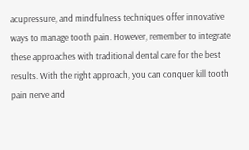acupressure, and mindfulness techniques offer innovative ways to manage tooth pain. However, remember to integrate these approaches with traditional dental care for the best results. With the right approach, you can conquer kill tooth pain nerve and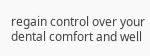regain control over your dental comfort and well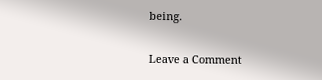being.

Leave a Comment